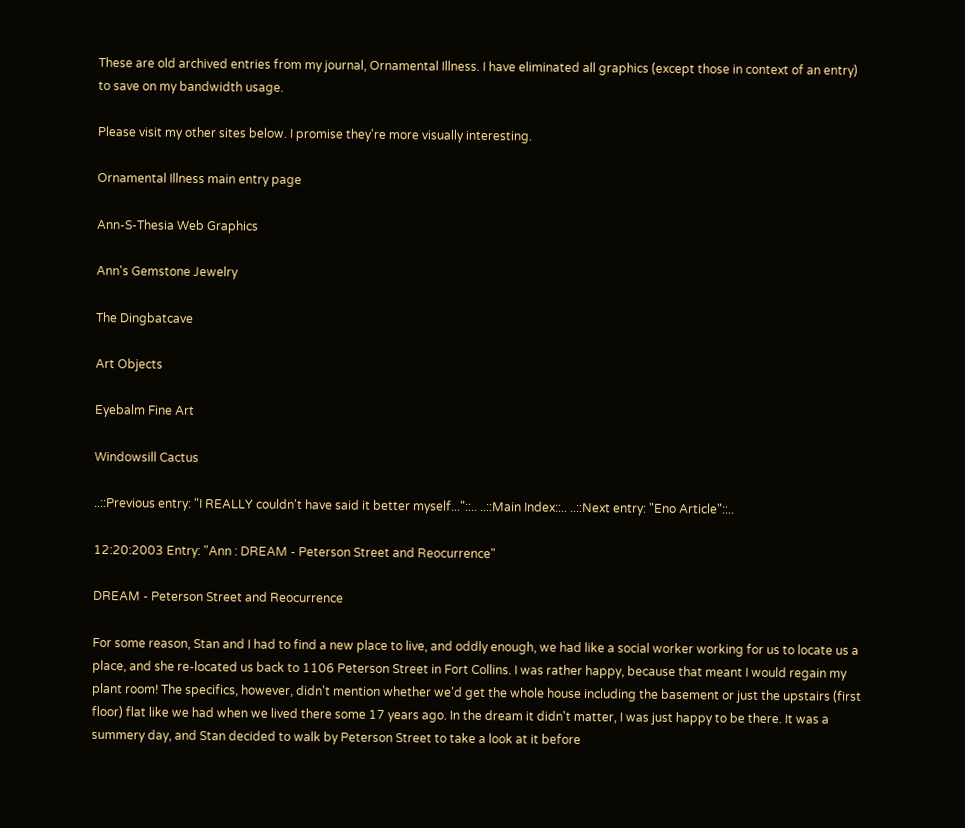These are old archived entries from my journal, Ornamental Illness. I have eliminated all graphics (except those in context of an entry) to save on my bandwidth usage.

Please visit my other sites below. I promise they're more visually interesting.

Ornamental Illness main entry page

Ann-S-Thesia Web Graphics

Ann's Gemstone Jewelry

The Dingbatcave

Art Objects

Eyebalm Fine Art

Windowsill Cactus

..::Previous entry: "I REALLY couldn't have said it better myself..."::.. ..::Main Index::.. ..::Next entry: "Eno Article"::..

12:20:2003 Entry: "Ann : DREAM - Peterson Street and Reocurrence"

DREAM - Peterson Street and Reocurrence

For some reason, Stan and I had to find a new place to live, and oddly enough, we had like a social worker working for us to locate us a place, and she re-located us back to 1106 Peterson Street in Fort Collins. I was rather happy, because that meant I would regain my plant room! The specifics, however, didn't mention whether we'd get the whole house including the basement or just the upstairs (first floor) flat like we had when we lived there some 17 years ago. In the dream it didn't matter, I was just happy to be there. It was a summery day, and Stan decided to walk by Peterson Street to take a look at it before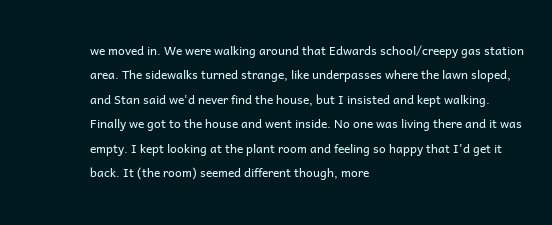we moved in. We were walking around that Edwards school/creepy gas station area. The sidewalks turned strange, like underpasses where the lawn sloped, and Stan said we'd never find the house, but I insisted and kept walking. Finally we got to the house and went inside. No one was living there and it was empty. I kept looking at the plant room and feeling so happy that I'd get it back. It (the room) seemed different though, more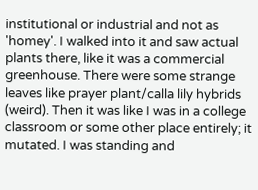institutional or industrial and not as 'homey'. I walked into it and saw actual plants there, like it was a commercial greenhouse. There were some strange leaves like prayer plant/calla lily hybrids (weird). Then it was like I was in a college classroom or some other place entirely; it mutated. I was standing and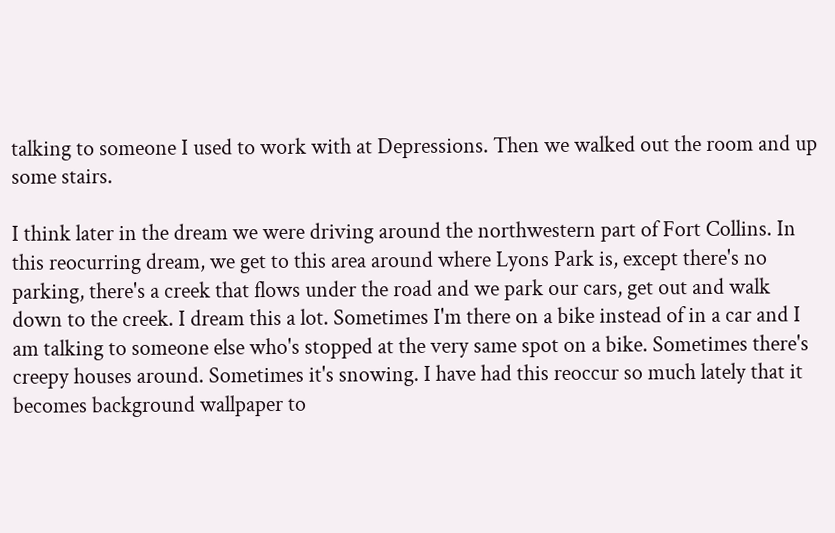talking to someone I used to work with at Depressions. Then we walked out the room and up some stairs.

I think later in the dream we were driving around the northwestern part of Fort Collins. In this reocurring dream, we get to this area around where Lyons Park is, except there's no parking, there's a creek that flows under the road and we park our cars, get out and walk down to the creek. I dream this a lot. Sometimes I'm there on a bike instead of in a car and I am talking to someone else who's stopped at the very same spot on a bike. Sometimes there's creepy houses around. Sometimes it's snowing. I have had this reoccur so much lately that it becomes background wallpaper to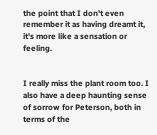the point that I don't even remember it as having dreamt it, it's more like a sensation or feeling.


I really miss the plant room too. I also have a deep haunting sense of sorrow for Peterson, both in terms of the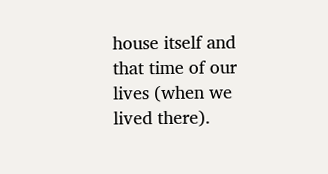house itself and that time of our lives (when we lived there).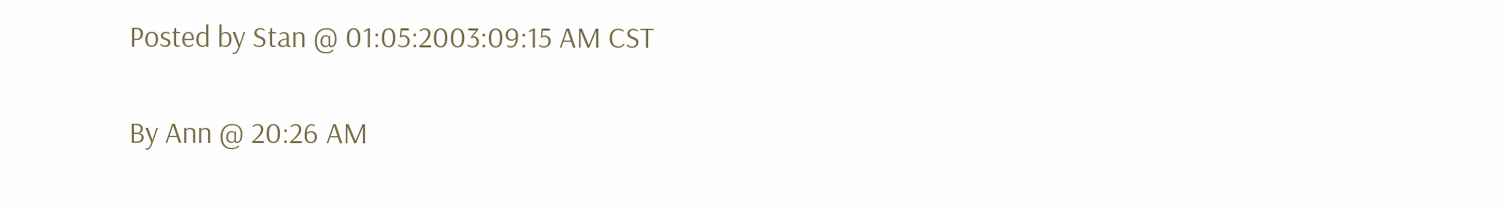Posted by Stan @ 01:05:2003:09:15 AM CST

By Ann @ 20:26 AM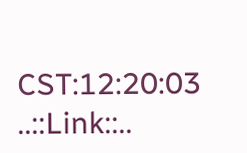CST:12:20:03 ..::Link::..